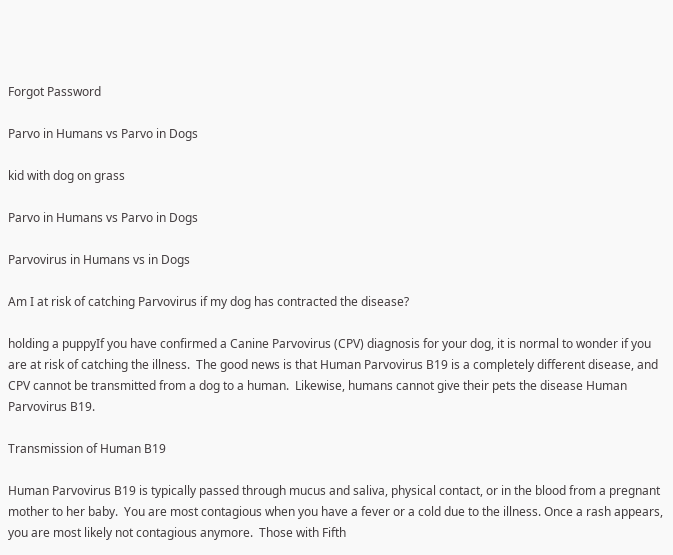Forgot Password

Parvo in Humans vs Parvo in Dogs

kid with dog on grass

Parvo in Humans vs Parvo in Dogs

Parvovirus in Humans vs in Dogs

Am I at risk of catching Parvovirus if my dog has contracted the disease?

holding a puppyIf you have confirmed a Canine Parvovirus (CPV) diagnosis for your dog, it is normal to wonder if you are at risk of catching the illness.  The good news is that Human Parvovirus B19 is a completely different disease, and CPV cannot be transmitted from a dog to a human.  Likewise, humans cannot give their pets the disease Human Parvovirus B19.

Transmission of Human B19

Human Parvovirus B19 is typically passed through mucus and saliva, physical contact, or in the blood from a pregnant mother to her baby.  You are most contagious when you have a fever or a cold due to the illness. Once a rash appears, you are most likely not contagious anymore.  Those with Fifth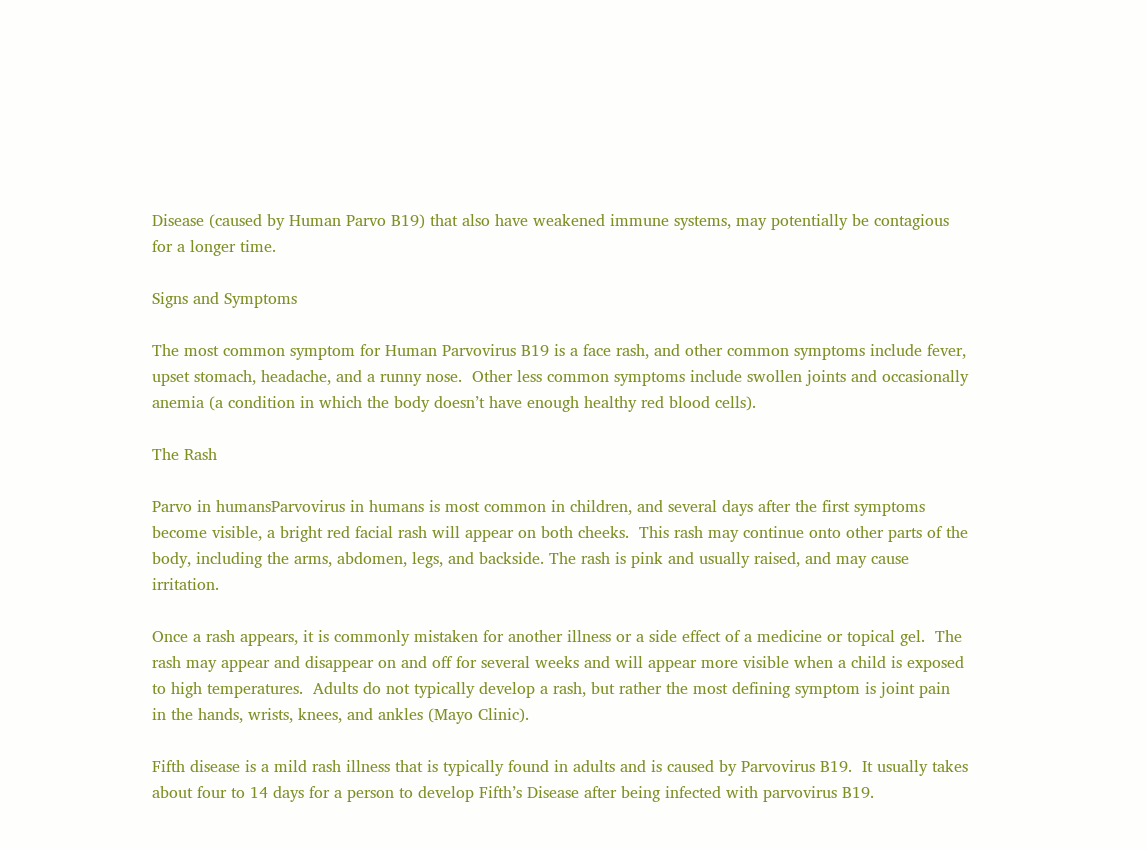Disease (caused by Human Parvo B19) that also have weakened immune systems, may potentially be contagious for a longer time.

Signs and Symptoms

The most common symptom for Human Parvovirus B19 is a face rash, and other common symptoms include fever, upset stomach, headache, and a runny nose.  Other less common symptoms include swollen joints and occasionally anemia (a condition in which the body doesn’t have enough healthy red blood cells).

The Rash

Parvo in humansParvovirus in humans is most common in children, and several days after the first symptoms become visible, a bright red facial rash will appear on both cheeks.  This rash may continue onto other parts of the body, including the arms, abdomen, legs, and backside. The rash is pink and usually raised, and may cause irritation.

Once a rash appears, it is commonly mistaken for another illness or a side effect of a medicine or topical gel.  The rash may appear and disappear on and off for several weeks and will appear more visible when a child is exposed to high temperatures.  Adults do not typically develop a rash, but rather the most defining symptom is joint pain in the hands, wrists, knees, and ankles (Mayo Clinic).

Fifth disease is a mild rash illness that is typically found in adults and is caused by Parvovirus B19.  It usually takes about four to 14 days for a person to develop Fifth’s Disease after being infected with parvovirus B19.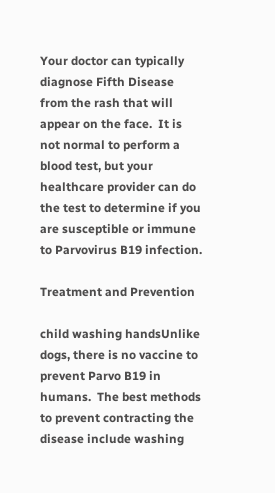Your doctor can typically diagnose Fifth Disease from the rash that will appear on the face.  It is not normal to perform a blood test, but your healthcare provider can do the test to determine if you are susceptible or immune to Parvovirus B19 infection.

Treatment and Prevention

child washing handsUnlike dogs, there is no vaccine to prevent Parvo B19 in humans.  The best methods to prevent contracting the disease include washing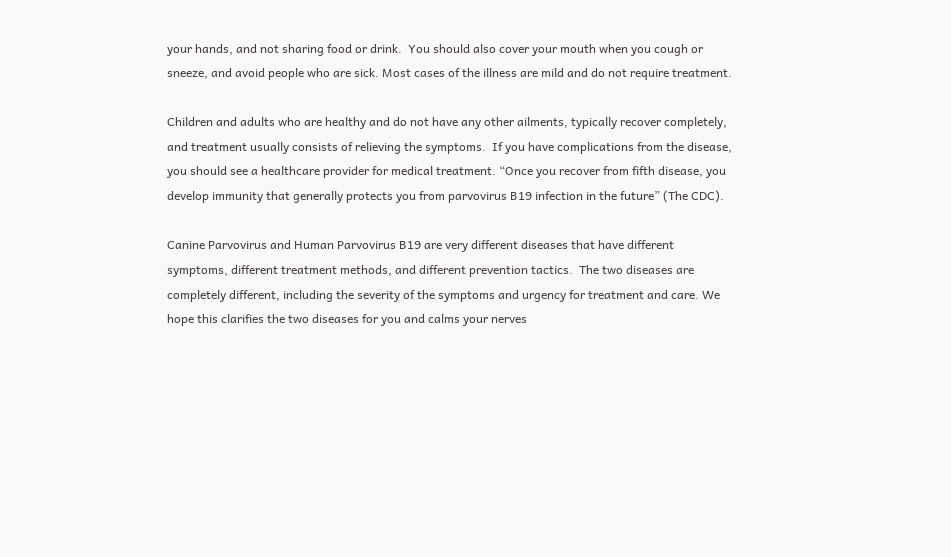your hands, and not sharing food or drink.  You should also cover your mouth when you cough or sneeze, and avoid people who are sick. Most cases of the illness are mild and do not require treatment.

Children and adults who are healthy and do not have any other ailments, typically recover completely, and treatment usually consists of relieving the symptoms.  If you have complications from the disease, you should see a healthcare provider for medical treatment. “Once you recover from fifth disease, you develop immunity that generally protects you from parvovirus B19 infection in the future” (The CDC).

Canine Parvovirus and Human Parvovirus B19 are very different diseases that have different symptoms, different treatment methods, and different prevention tactics.  The two diseases are completely different, including the severity of the symptoms and urgency for treatment and care. We hope this clarifies the two diseases for you and calms your nerves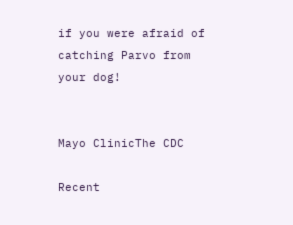if you were afraid of catching Parvo from your dog!


Mayo ClinicThe CDC

Recent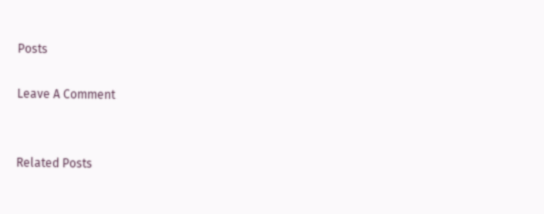Posts

Leave A Comment


Related Posts